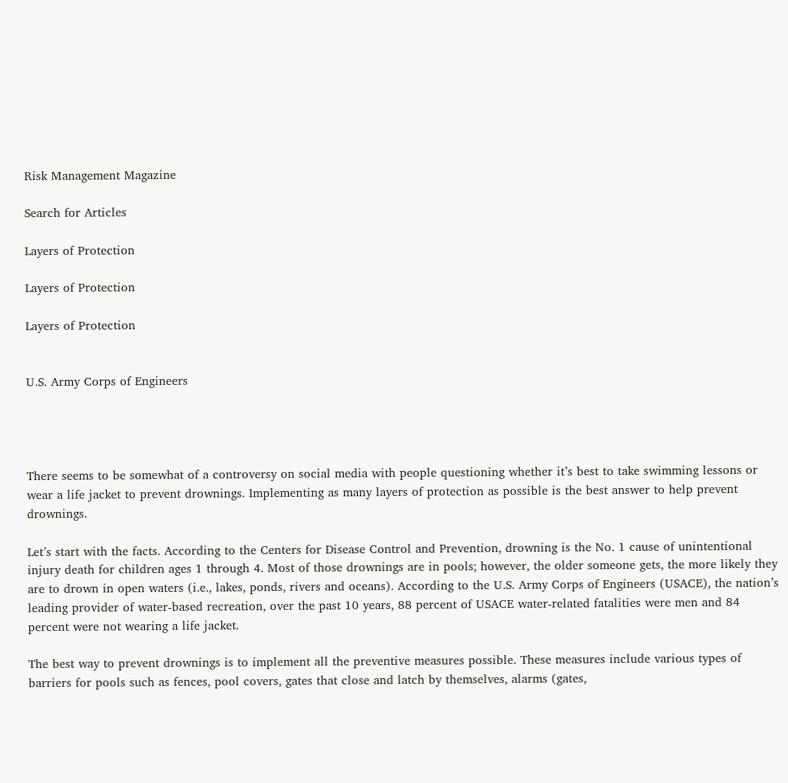Risk Management Magazine

Search for Articles

Layers of Protection

Layers of Protection

Layers of Protection


U.S. Army Corps of Engineers




There seems to be somewhat of a controversy on social media with people questioning whether it’s best to take swimming lessons or wear a life jacket to prevent drownings. Implementing as many layers of protection as possible is the best answer to help prevent drownings.

Let’s start with the facts. According to the Centers for Disease Control and Prevention, drowning is the No. 1 cause of unintentional injury death for children ages 1 through 4. Most of those drownings are in pools; however, the older someone gets, the more likely they are to drown in open waters (i.e., lakes, ponds, rivers and oceans). According to the U.S. Army Corps of Engineers (USACE), the nation’s leading provider of water-based recreation, over the past 10 years, 88 percent of USACE water-related fatalities were men and 84 percent were not wearing a life jacket.

The best way to prevent drownings is to implement all the preventive measures possible. These measures include various types of barriers for pools such as fences, pool covers, gates that close and latch by themselves, alarms (gates,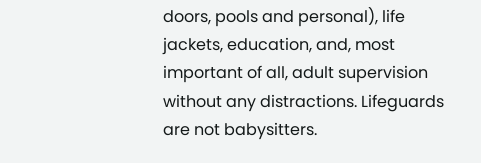doors, pools and personal), life jackets, education, and, most important of all, adult supervision without any distractions. Lifeguards are not babysitters.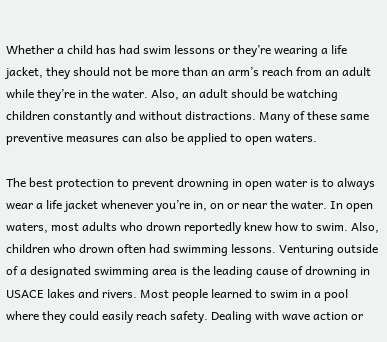Whether a child has had swim lessons or they’re wearing a life jacket, they should not be more than an arm’s reach from an adult while they’re in the water. Also, an adult should be watching children constantly and without distractions. Many of these same preventive measures can also be applied to open waters.

The best protection to prevent drowning in open water is to always wear a life jacket whenever you’re in, on or near the water. In open waters, most adults who drown reportedly knew how to swim. Also, children who drown often had swimming lessons. Venturing outside of a designated swimming area is the leading cause of drowning in USACE lakes and rivers. Most people learned to swim in a pool where they could easily reach safety. Dealing with wave action or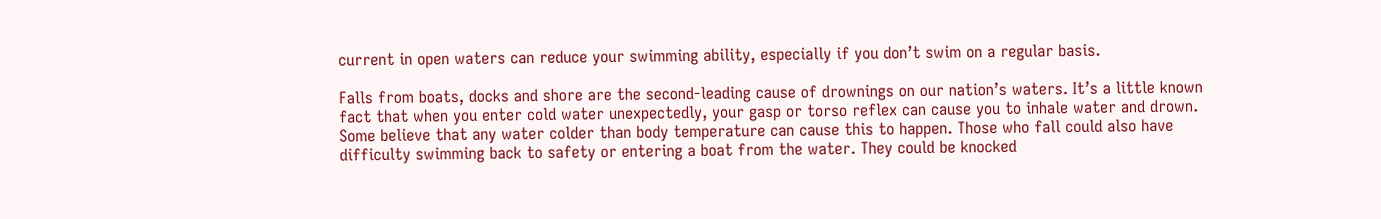current in open waters can reduce your swimming ability, especially if you don’t swim on a regular basis.

Falls from boats, docks and shore are the second-leading cause of drownings on our nation’s waters. It’s a little known fact that when you enter cold water unexpectedly, your gasp or torso reflex can cause you to inhale water and drown. Some believe that any water colder than body temperature can cause this to happen. Those who fall could also have difficulty swimming back to safety or entering a boat from the water. They could be knocked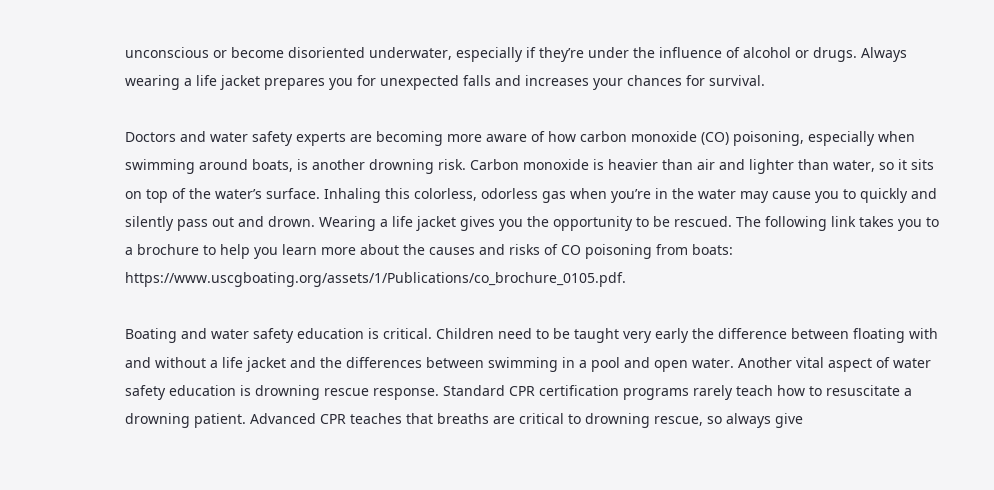unconscious or become disoriented underwater, especially if they’re under the influence of alcohol or drugs. Always wearing a life jacket prepares you for unexpected falls and increases your chances for survival.

Doctors and water safety experts are becoming more aware of how carbon monoxide (CO) poisoning, especially when swimming around boats, is another drowning risk. Carbon monoxide is heavier than air and lighter than water, so it sits on top of the water’s surface. Inhaling this colorless, odorless gas when you’re in the water may cause you to quickly and silently pass out and drown. Wearing a life jacket gives you the opportunity to be rescued. The following link takes you to a brochure to help you learn more about the causes and risks of CO poisoning from boats: https://www.uscgboating.org/assets/1/Publications/co_brochure_0105.pdf.

Boating and water safety education is critical. Children need to be taught very early the difference between floating with and without a life jacket and the differences between swimming in a pool and open water. Another vital aspect of water safety education is drowning rescue response. Standard CPR certification programs rarely teach how to resuscitate a drowning patient. Advanced CPR teaches that breaths are critical to drowning rescue, so always give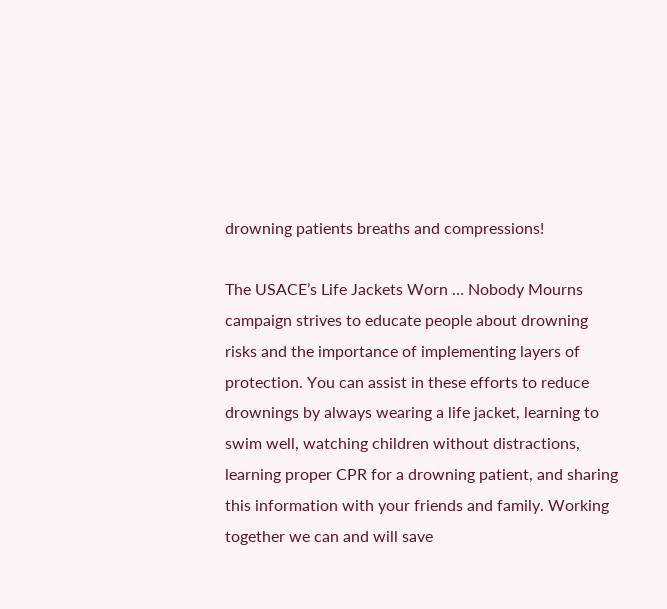drowning patients breaths and compressions!

The USACE’s Life Jackets Worn … Nobody Mourns campaign strives to educate people about drowning risks and the importance of implementing layers of protection. You can assist in these efforts to reduce drownings by always wearing a life jacket, learning to swim well, watching children without distractions, learning proper CPR for a drowning patient, and sharing this information with your friends and family. Working together we can and will save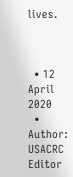lives.



  • 12 April 2020
  • Author: USACRC Editor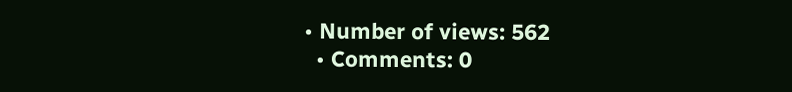• Number of views: 562
  • Comments: 0